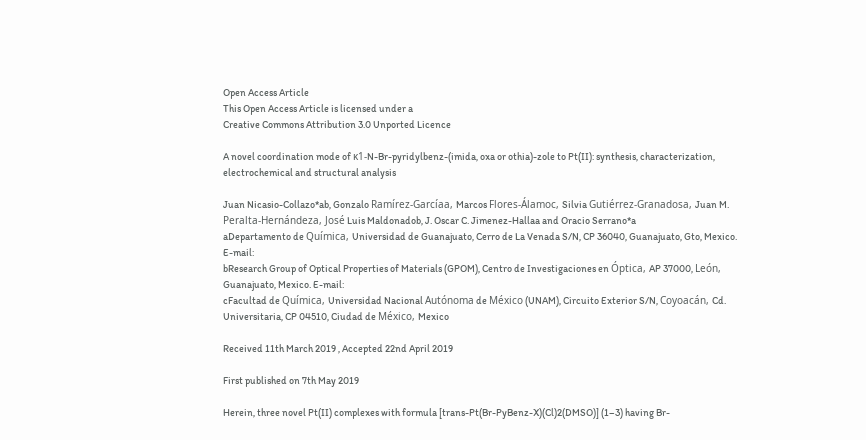Open Access Article
This Open Access Article is licensed under a
Creative Commons Attribution 3.0 Unported Licence

A novel coordination mode of κ1-N-Br-pyridylbenz-(imida, oxa or othia)-zole to Pt(II): synthesis, characterization, electrochemical and structural analysis

Juan Nicasio-Collazo*ab, Gonzalo Ramírez-Garcíaa, Marcos Flores-Álamoc, Silvia Gutiérrez-Granadosa, Juan M. Peralta-Hernándeza, José Luis Maldonadob, J. Oscar C. Jimenez-Hallaa and Oracio Serrano*a
aDepartamento de Química, Universidad de Guanajuato, Cerro de La Venada S/N, CP 36040, Guanajuato, Gto, Mexico. E-mail:
bResearch Group of Optical Properties of Materials (GPOM), Centro de Investigaciones en Óptica, AP 37000, León, Guanajuato, Mexico. E-mail:
cFacultad de Química, Universidad Nacional Autónoma de México (UNAM), Circuito Exterior S/N, Coyoacán, Cd. Universitaria, CP 04510, Ciudad de México, Mexico

Received 11th March 2019 , Accepted 22nd April 2019

First published on 7th May 2019

Herein, three novel Pt(II) complexes with formula [trans-Pt(Br-PyBenz-X)(Cl)2(DMSO)] (1–3) having Br-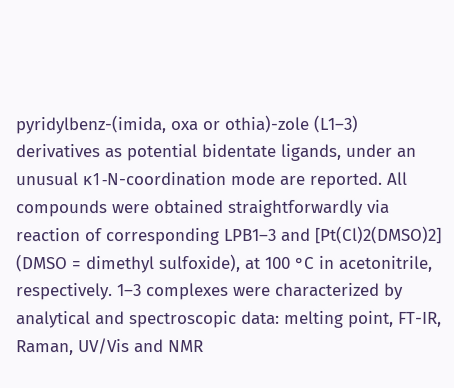pyridylbenz-(imida, oxa or othia)-zole (L1–3) derivatives as potential bidentate ligands, under an unusual κ1-N-coordination mode are reported. All compounds were obtained straightforwardly via reaction of corresponding LPB1–3 and [Pt(Cl)2(DMSO)2] (DMSO = dimethyl sulfoxide), at 100 °C in acetonitrile, respectively. 1–3 complexes were characterized by analytical and spectroscopic data: melting point, FT-IR, Raman, UV/Vis and NMR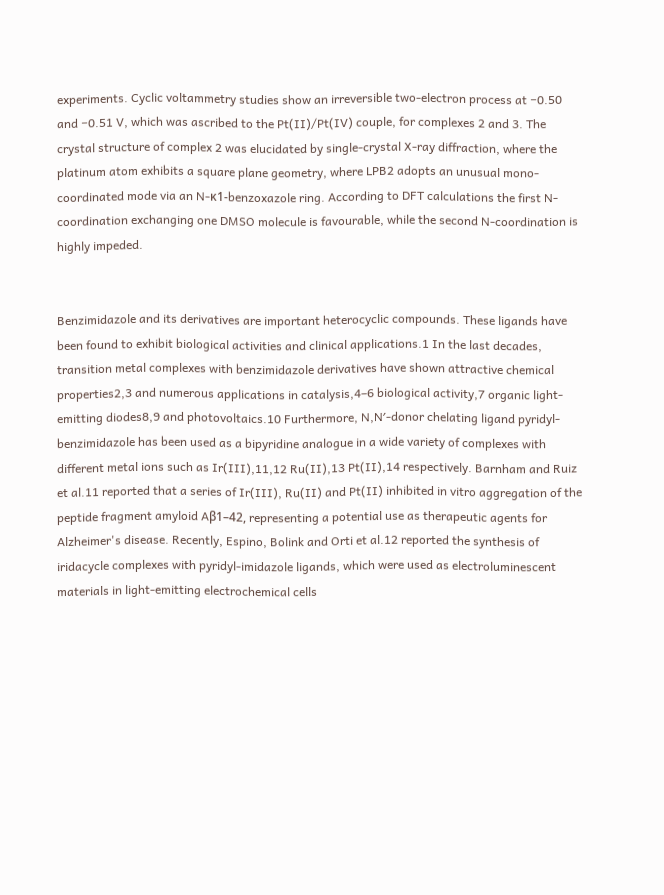experiments. Cyclic voltammetry studies show an irreversible two-electron process at −0.50 and −0.51 V, which was ascribed to the Pt(II)/Pt(IV) couple, for complexes 2 and 3. The crystal structure of complex 2 was elucidated by single-crystal X-ray diffraction, where the platinum atom exhibits a square plane geometry, where LPB2 adopts an unusual mono-coordinated mode via an N-κ1-benzoxazole ring. According to DFT calculations the first N-coordination exchanging one DMSO molecule is favourable, while the second N-coordination is highly impeded.


Benzimidazole and its derivatives are important heterocyclic compounds. These ligands have been found to exhibit biological activities and clinical applications.1 In the last decades, transition metal complexes with benzimidazole derivatives have shown attractive chemical properties2,3 and numerous applications in catalysis,4–6 biological activity,7 organic light-emitting diodes8,9 and photovoltaics.10 Furthermore, N,N′-donor chelating ligand pyridyl-benzimidazole has been used as a bipyridine analogue in a wide variety of complexes with different metal ions such as Ir(III),11,12 Ru(II),13 Pt(II),14 respectively. Barnham and Ruiz et al.11 reported that a series of Ir(III), Ru(II) and Pt(II) inhibited in vitro aggregation of the peptide fragment amyloid Aβ1–42, representing a potential use as therapeutic agents for Alzheimer's disease. Recently, Espino, Bolink and Orti et al.12 reported the synthesis of iridacycle complexes with pyridyl-imidazole ligands, which were used as electroluminescent materials in light-emitting electrochemical cells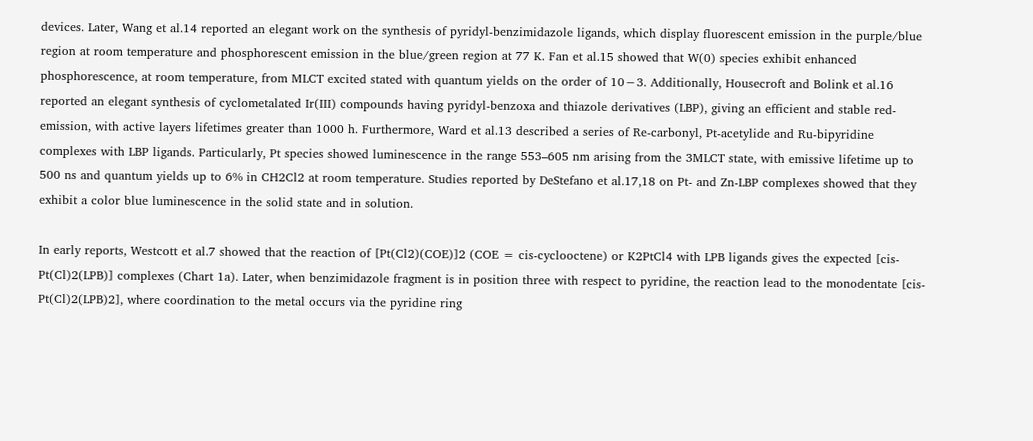devices. Later, Wang et al.14 reported an elegant work on the synthesis of pyridyl-benzimidazole ligands, which display fluorescent emission in the purple/blue region at room temperature and phosphorescent emission in the blue/green region at 77 K. Fan et al.15 showed that W(0) species exhibit enhanced phosphorescence, at room temperature, from MLCT excited stated with quantum yields on the order of 10−3. Additionally, Housecroft and Bolink et al.16 reported an elegant synthesis of cyclometalated Ir(III) compounds having pyridyl-benzoxa and thiazole derivatives (LBP), giving an efficient and stable red-emission, with active layers lifetimes greater than 1000 h. Furthermore, Ward et al.13 described a series of Re-carbonyl, Pt-acetylide and Ru-bipyridine complexes with LBP ligands. Particularly, Pt species showed luminescence in the range 553–605 nm arising from the 3MLCT state, with emissive lifetime up to 500 ns and quantum yields up to 6% in CH2Cl2 at room temperature. Studies reported by DeStefano et al.17,18 on Pt- and Zn-LBP complexes showed that they exhibit a color blue luminescence in the solid state and in solution.

In early reports, Westcott et al.7 showed that the reaction of [Pt(Cl2)(COE)]2 (COE = cis-cyclooctene) or K2PtCl4 with LPB ligands gives the expected [cis-Pt(Cl)2(LPB)] complexes (Chart 1a). Later, when benzimidazole fragment is in position three with respect to pyridine, the reaction lead to the monodentate [cis-Pt(Cl)2(LPB)2], where coordination to the metal occurs via the pyridine ring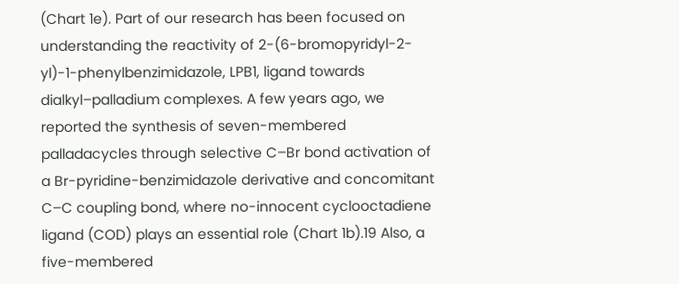(Chart 1e). Part of our research has been focused on understanding the reactivity of 2-(6-bromopyridyl-2-yl)-1-phenylbenzimidazole, LPB1, ligand towards dialkyl–palladium complexes. A few years ago, we reported the synthesis of seven-membered palladacycles through selective C–Br bond activation of a Br-pyridine-benzimidazole derivative and concomitant C–C coupling bond, where no-innocent cyclooctadiene ligand (COD) plays an essential role (Chart 1b).19 Also, a five-membered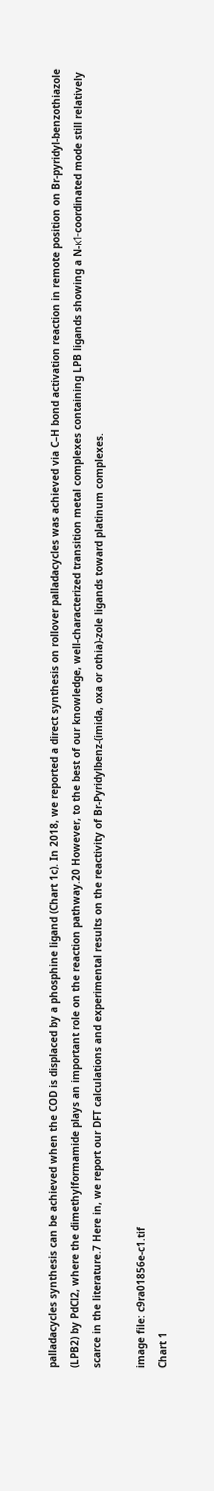palladacycles synthesis can be achieved when the COD is displaced by a phosphine ligand (Chart 1c). In 2018, we reported a direct synthesis on rollover palladacycles was achieved via C–H bond activation reaction in remote position on Br-pyridyl-benzothiazole (LPB2) by PdCl2, where the dimethylformamide plays an important role on the reaction pathway.20 However, to the best of our knowledge, well-characterized transition metal complexes containing LPB ligands showing a N-κ1-coordinated mode still relatively scarce in the literature.7 Here in, we report our DFT calculations and experimental results on the reactivity of Br-Pyridylbenz-(imida, oxa or othia)-zole ligands toward platinum complexes.

image file: c9ra01856e-c1.tif
Chart 1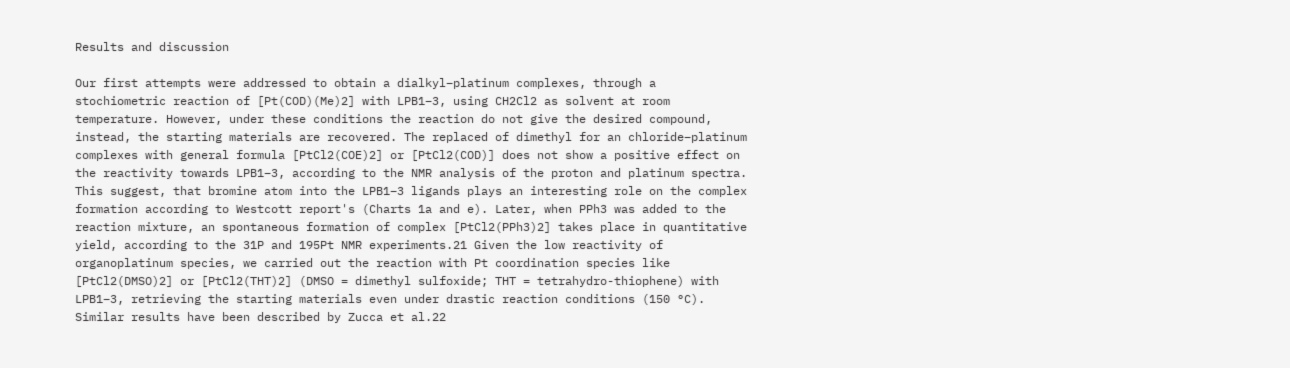Results and discussion

Our first attempts were addressed to obtain a dialkyl–platinum complexes, through a stochiometric reaction of [Pt(COD)(Me)2] with LPB1–3, using CH2Cl2 as solvent at room temperature. However, under these conditions the reaction do not give the desired compound, instead, the starting materials are recovered. The replaced of dimethyl for an chloride–platinum complexes with general formula [PtCl2(COE)2] or [PtCl2(COD)] does not show a positive effect on the reactivity towards LPB1–3, according to the NMR analysis of the proton and platinum spectra. This suggest, that bromine atom into the LPB1–3 ligands plays an interesting role on the complex formation according to Westcott report's (Charts 1a and e). Later, when PPh3 was added to the reaction mixture, an spontaneous formation of complex [PtCl2(PPh3)2] takes place in quantitative yield, according to the 31P and 195Pt NMR experiments.21 Given the low reactivity of organoplatinum species, we carried out the reaction with Pt coordination species like [PtCl2(DMSO)2] or [PtCl2(THT)2] (DMSO = dimethyl sulfoxide; THT = tetrahydro-thiophene) with LPB1–3, retrieving the starting materials even under drastic reaction conditions (150 °C). Similar results have been described by Zucca et al.22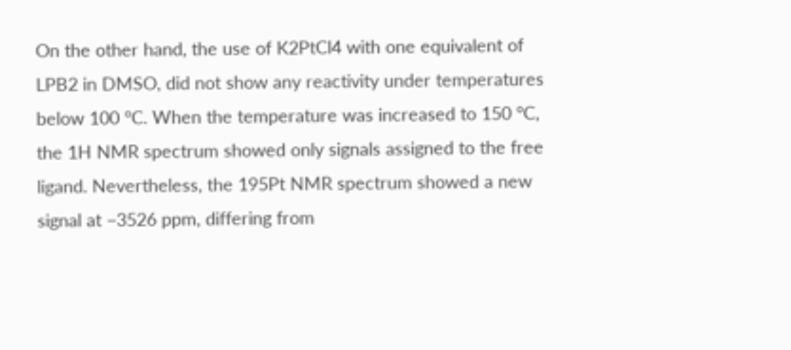On the other hand, the use of K2PtCl4 with one equivalent of LPB2 in DMSO, did not show any reactivity under temperatures below 100 °C. When the temperature was increased to 150 °C, the 1H NMR spectrum showed only signals assigned to the free ligand. Nevertheless, the 195Pt NMR spectrum showed a new signal at −3526 ppm, differing from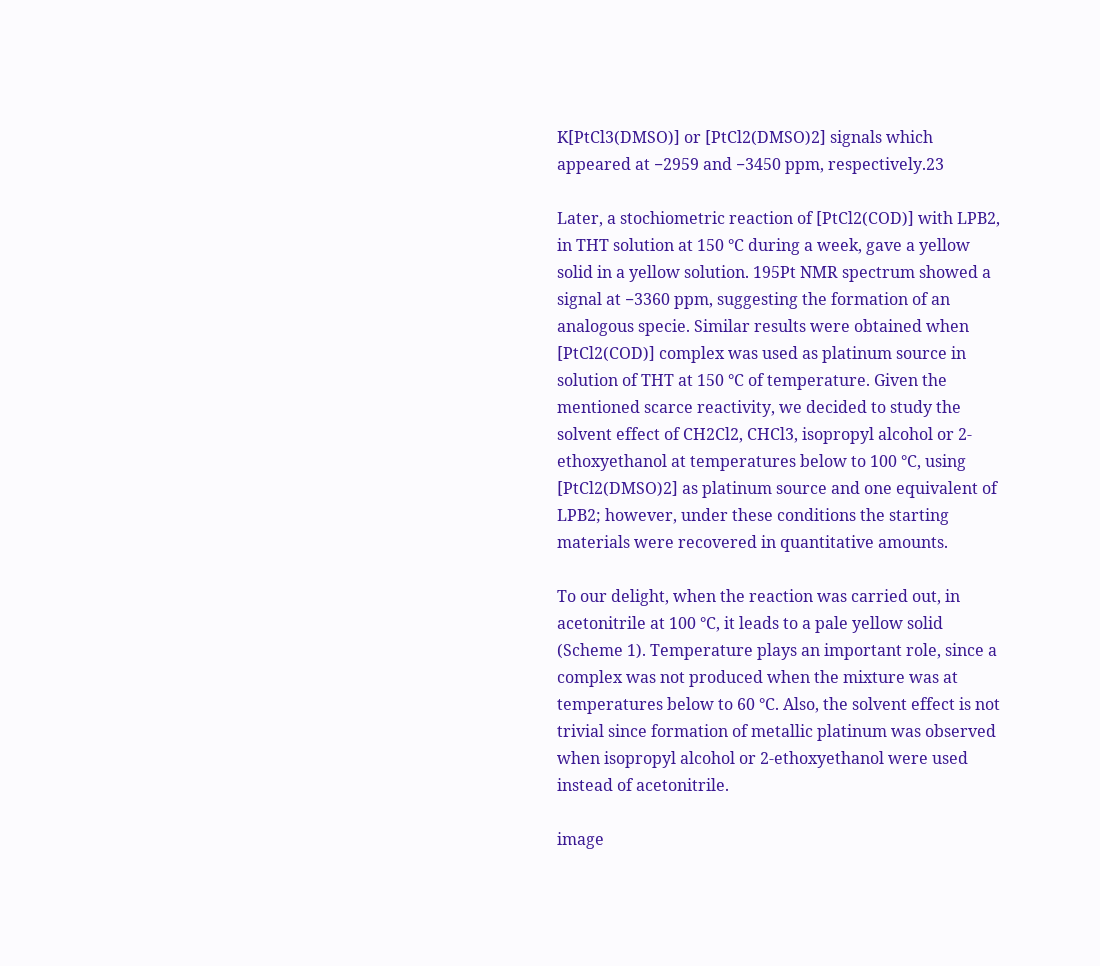K[PtCl3(DMSO)] or [PtCl2(DMSO)2] signals which appeared at −2959 and −3450 ppm, respectively.23

Later, a stochiometric reaction of [PtCl2(COD)] with LPB2, in THT solution at 150 °C during a week, gave a yellow solid in a yellow solution. 195Pt NMR spectrum showed a signal at −3360 ppm, suggesting the formation of an analogous specie. Similar results were obtained when [PtCl2(COD)] complex was used as platinum source in solution of THT at 150 °C of temperature. Given the mentioned scarce reactivity, we decided to study the solvent effect of CH2Cl2, CHCl3, isopropyl alcohol or 2-ethoxyethanol at temperatures below to 100 °C, using [PtCl2(DMSO)2] as platinum source and one equivalent of LPB2; however, under these conditions the starting materials were recovered in quantitative amounts.

To our delight, when the reaction was carried out, in acetonitrile at 100 °C, it leads to a pale yellow solid (Scheme 1). Temperature plays an important role, since a complex was not produced when the mixture was at temperatures below to 60 °C. Also, the solvent effect is not trivial since formation of metallic platinum was observed when isopropyl alcohol or 2-ethoxyethanol were used instead of acetonitrile.

image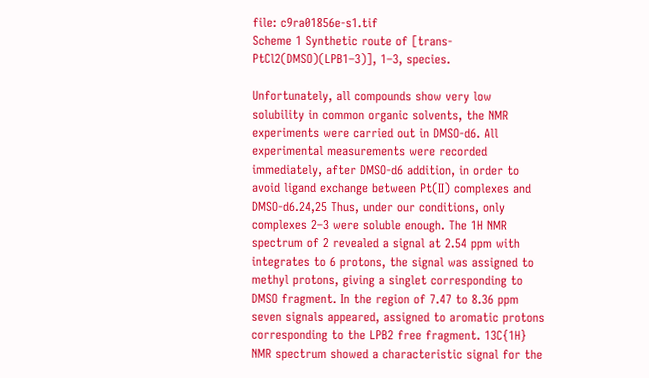file: c9ra01856e-s1.tif
Scheme 1 Synthetic route of [trans-PtCl2(DMSO)(LPB1–3)], 1–3, species.

Unfortunately, all compounds show very low solubility in common organic solvents, the NMR experiments were carried out in DMSO-d6. All experimental measurements were recorded immediately, after DMSO-d6 addition, in order to avoid ligand exchange between Pt(II) complexes and DMSO-d6.24,25 Thus, under our conditions, only complexes 2–3 were soluble enough. The 1H NMR spectrum of 2 revealed a signal at 2.54 ppm with integrates to 6 protons, the signal was assigned to methyl protons, giving a singlet corresponding to DMSO fragment. In the region of 7.47 to 8.36 ppm seven signals appeared, assigned to aromatic protons corresponding to the LPB2 free fragment. 13C{1H} NMR spectrum showed a characteristic signal for the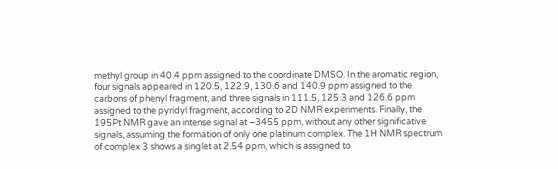methyl group in 40.4 ppm assigned to the coordinate DMSO. In the aromatic region, four signals appeared in 120.5, 122.9, 130.6 and 140.9 ppm assigned to the carbons of phenyl fragment, and three signals in 111.5, 125.3 and 126.6 ppm assigned to the pyridyl fragment, according to 2D NMR experiments. Finally, the 195Pt NMR gave an intense signal at −3455 ppm, without any other significative signals, assuming the formation of only one platinum complex. The 1H NMR spectrum of complex 3 shows a singlet at 2.54 ppm, which is assigned to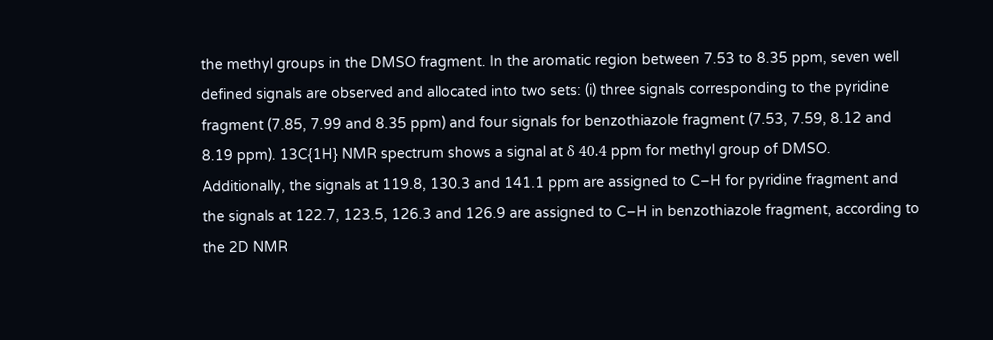the methyl groups in the DMSO fragment. In the aromatic region between 7.53 to 8.35 ppm, seven well defined signals are observed and allocated into two sets: (i) three signals corresponding to the pyridine fragment (7.85, 7.99 and 8.35 ppm) and four signals for benzothiazole fragment (7.53, 7.59, 8.12 and 8.19 ppm). 13C{1H} NMR spectrum shows a signal at δ 40.4 ppm for methyl group of DMSO. Additionally, the signals at 119.8, 130.3 and 141.1 ppm are assigned to C–H for pyridine fragment and the signals at 122.7, 123.5, 126.3 and 126.9 are assigned to C–H in benzothiazole fragment, according to the 2D NMR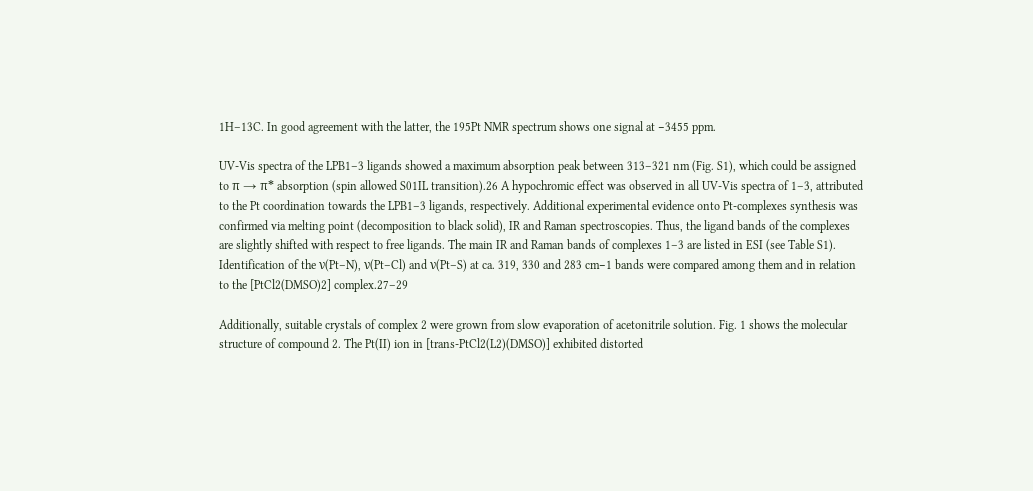1H–13C. In good agreement with the latter, the 195Pt NMR spectrum shows one signal at −3455 ppm.

UV-Vis spectra of the LPB1–3 ligands showed a maximum absorption peak between 313–321 nm (Fig. S1), which could be assigned to π → π* absorption (spin allowed S01IL transition).26 A hypochromic effect was observed in all UV-Vis spectra of 1–3, attributed to the Pt coordination towards the LPB1–3 ligands, respectively. Additional experimental evidence onto Pt-complexes synthesis was confirmed via melting point (decomposition to black solid), IR and Raman spectroscopies. Thus, the ligand bands of the complexes are slightly shifted with respect to free ligands. The main IR and Raman bands of complexes 1–3 are listed in ESI (see Table S1). Identification of the ν(Pt–N), ν(Pt–Cl) and ν(Pt–S) at ca. 319, 330 and 283 cm−1 bands were compared among them and in relation to the [PtCl2(DMSO)2] complex.27–29

Additionally, suitable crystals of complex 2 were grown from slow evaporation of acetonitrile solution. Fig. 1 shows the molecular structure of compound 2. The Pt(II) ion in [trans-PtCl2(L2)(DMSO)] exhibited distorted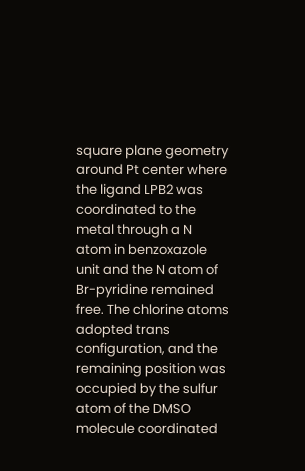square plane geometry around Pt center where the ligand LPB2 was coordinated to the metal through a N atom in benzoxazole unit and the N atom of Br-pyridine remained free. The chlorine atoms adopted trans configuration, and the remaining position was occupied by the sulfur atom of the DMSO molecule coordinated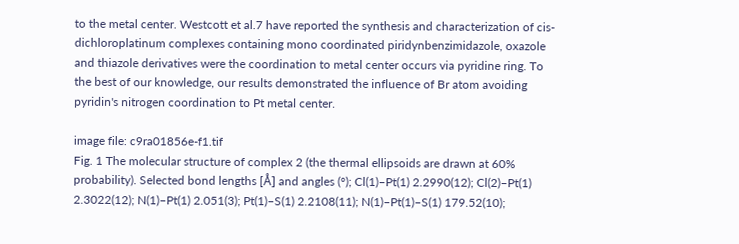to the metal center. Westcott et al.7 have reported the synthesis and characterization of cis-dichloroplatinum complexes containing mono coordinated piridynbenzimidazole, oxazole and thiazole derivatives were the coordination to metal center occurs via pyridine ring. To the best of our knowledge, our results demonstrated the influence of Br atom avoiding pyridin's nitrogen coordination to Pt metal center.

image file: c9ra01856e-f1.tif
Fig. 1 The molecular structure of complex 2 (the thermal ellipsoids are drawn at 60% probability). Selected bond lengths [Å] and angles (°); Cl(1)–Pt(1) 2.2990(12); Cl(2)–Pt(1) 2.3022(12); N(1)–Pt(1) 2.051(3); Pt(1)–S(1) 2.2108(11); N(1)–Pt(1)–S(1) 179.52(10);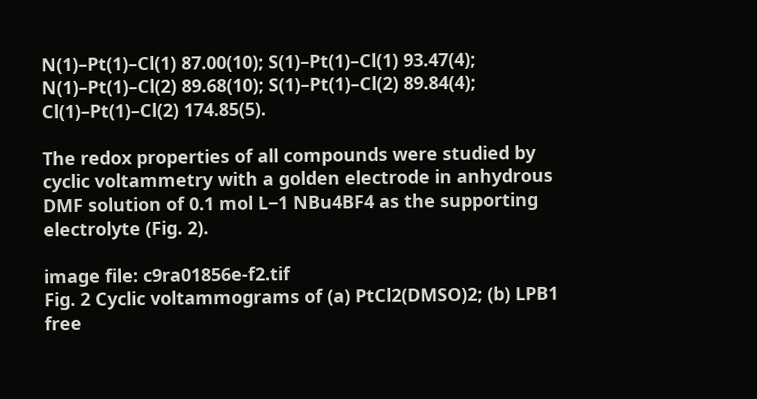N(1)–Pt(1)–Cl(1) 87.00(10); S(1)–Pt(1)–Cl(1) 93.47(4); N(1)–Pt(1)–Cl(2) 89.68(10); S(1)–Pt(1)–Cl(2) 89.84(4); Cl(1)–Pt(1)–Cl(2) 174.85(5).

The redox properties of all compounds were studied by cyclic voltammetry with a golden electrode in anhydrous DMF solution of 0.1 mol L−1 NBu4BF4 as the supporting electrolyte (Fig. 2).

image file: c9ra01856e-f2.tif
Fig. 2 Cyclic voltammograms of (a) PtCl2(DMSO)2; (b) LPB1 free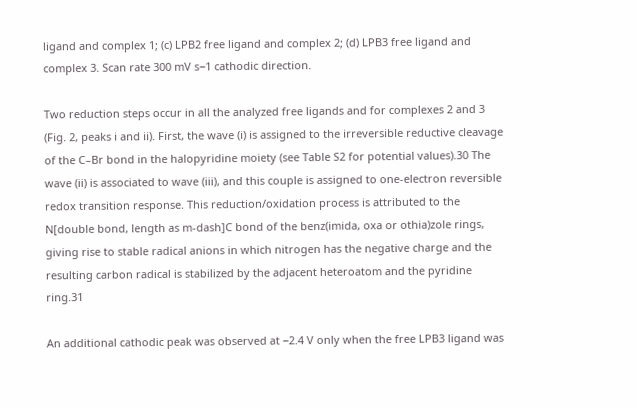ligand and complex 1; (c) LPB2 free ligand and complex 2; (d) LPB3 free ligand and complex 3. Scan rate 300 mV s−1 cathodic direction.

Two reduction steps occur in all the analyzed free ligands and for complexes 2 and 3 (Fig. 2, peaks i and ii). First, the wave (i) is assigned to the irreversible reductive cleavage of the C–Br bond in the halopyridine moiety (see Table S2 for potential values).30 The wave (ii) is associated to wave (iii), and this couple is assigned to one-electron reversible redox transition response. This reduction/oxidation process is attributed to the N[double bond, length as m-dash]C bond of the benz(imida, oxa or othia)zole rings, giving rise to stable radical anions in which nitrogen has the negative charge and the resulting carbon radical is stabilized by the adjacent heteroatom and the pyridine ring.31

An additional cathodic peak was observed at −2.4 V only when the free LPB3 ligand was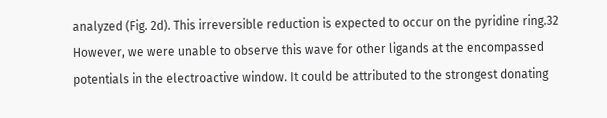analyzed (Fig. 2d). This irreversible reduction is expected to occur on the pyridine ring.32 However, we were unable to observe this wave for other ligands at the encompassed potentials in the electroactive window. It could be attributed to the strongest donating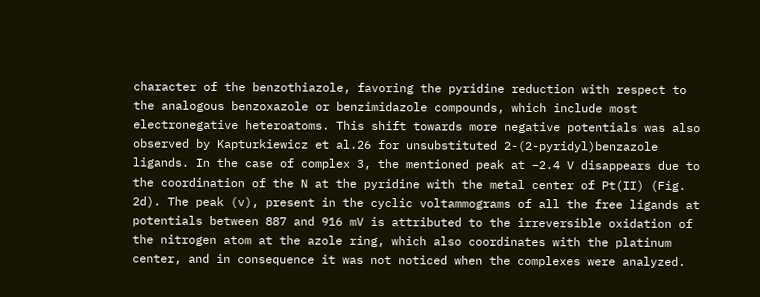character of the benzothiazole, favoring the pyridine reduction with respect to the analogous benzoxazole or benzimidazole compounds, which include most electronegative heteroatoms. This shift towards more negative potentials was also observed by Kapturkiewicz et al.26 for unsubstituted 2-(2-pyridyl)benzazole ligands. In the case of complex 3, the mentioned peak at −2.4 V disappears due to the coordination of the N at the pyridine with the metal center of Pt(II) (Fig. 2d). The peak (v), present in the cyclic voltammograms of all the free ligands at potentials between 887 and 916 mV is attributed to the irreversible oxidation of the nitrogen atom at the azole ring, which also coordinates with the platinum center, and in consequence it was not noticed when the complexes were analyzed.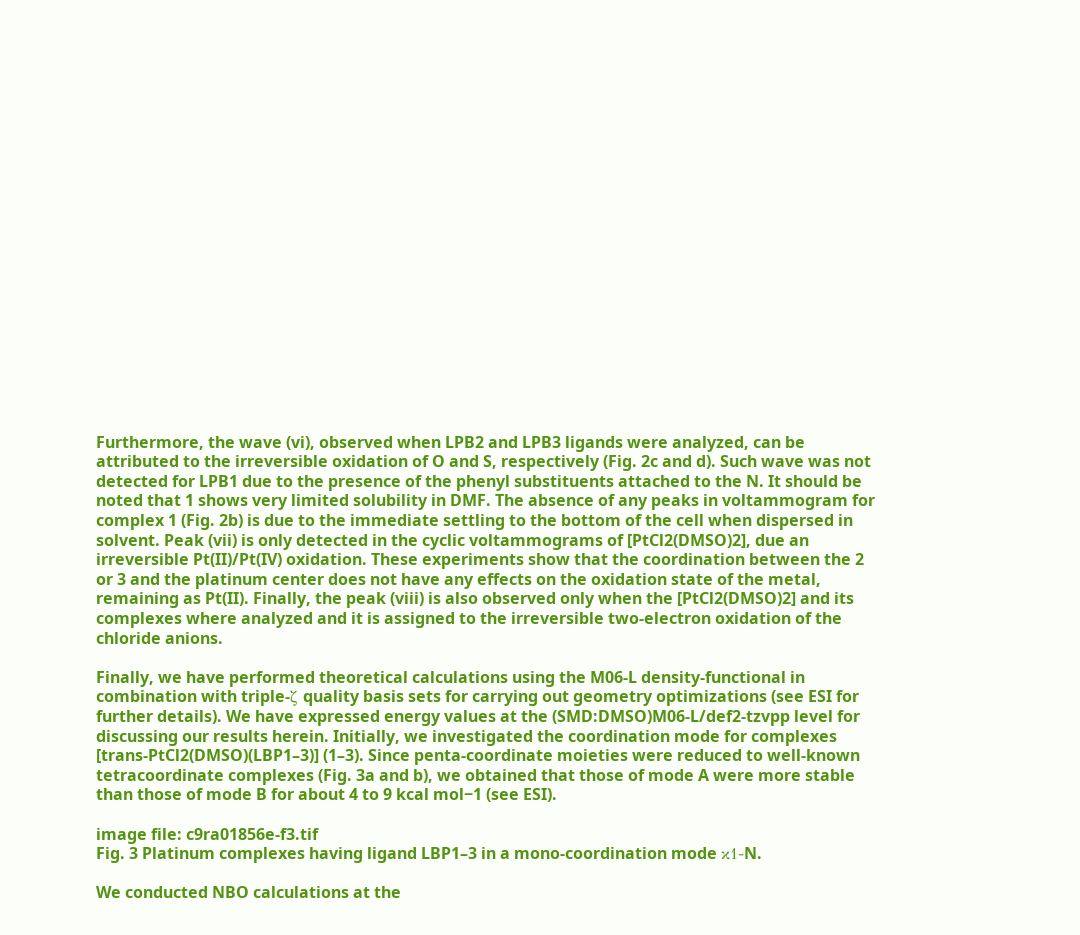Furthermore, the wave (vi), observed when LPB2 and LPB3 ligands were analyzed, can be attributed to the irreversible oxidation of O and S, respectively (Fig. 2c and d). Such wave was not detected for LPB1 due to the presence of the phenyl substituents attached to the N. It should be noted that 1 shows very limited solubility in DMF. The absence of any peaks in voltammogram for complex 1 (Fig. 2b) is due to the immediate settling to the bottom of the cell when dispersed in solvent. Peak (vii) is only detected in the cyclic voltammograms of [PtCl2(DMSO)2], due an irreversible Pt(II)/Pt(IV) oxidation. These experiments show that the coordination between the 2 or 3 and the platinum center does not have any effects on the oxidation state of the metal, remaining as Pt(II). Finally, the peak (viii) is also observed only when the [PtCl2(DMSO)2] and its complexes where analyzed and it is assigned to the irreversible two-electron oxidation of the chloride anions.

Finally, we have performed theoretical calculations using the M06-L density-functional in combination with triple-ζ quality basis sets for carrying out geometry optimizations (see ESI for further details). We have expressed energy values at the (SMD:DMSO)M06-L/def2-tzvpp level for discussing our results herein. Initially, we investigated the coordination mode for complexes [trans-PtCl2(DMSO)(LBP1–3)] (1–3). Since penta-coordinate moieties were reduced to well-known tetracoordinate complexes (Fig. 3a and b), we obtained that those of mode A were more stable than those of mode B for about 4 to 9 kcal mol−1 (see ESI).

image file: c9ra01856e-f3.tif
Fig. 3 Platinum complexes having ligand LBP1–3 in a mono-coordination mode κ1-N.

We conducted NBO calculations at the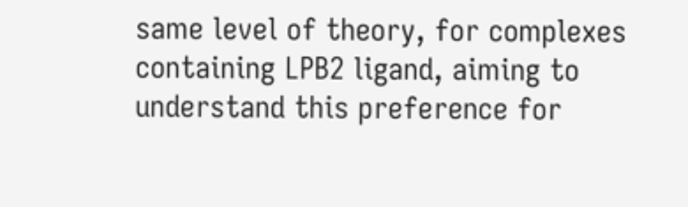same level of theory, for complexes containing LPB2 ligand, aiming to understand this preference for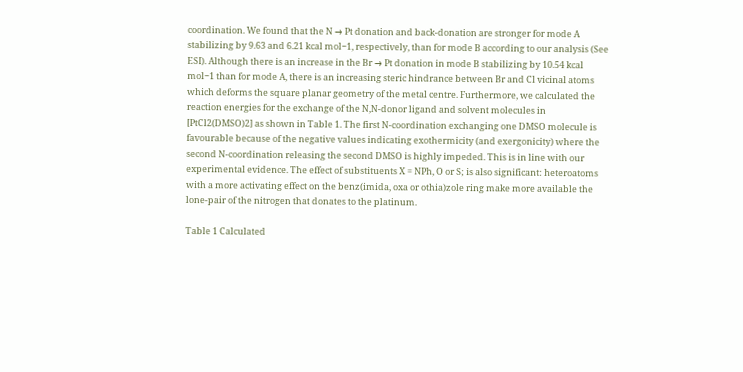coordination. We found that the N → Pt donation and back-donation are stronger for mode A stabilizing by 9.63 and 6.21 kcal mol−1, respectively, than for mode B according to our analysis (See ESI). Although there is an increase in the Br → Pt donation in mode B stabilizing by 10.54 kcal mol−1 than for mode A, there is an increasing steric hindrance between Br and Cl vicinal atoms which deforms the square planar geometry of the metal centre. Furthermore, we calculated the reaction energies for the exchange of the N,N-donor ligand and solvent molecules in [PtCl2(DMSO)2] as shown in Table 1. The first N-coordination exchanging one DMSO molecule is favourable because of the negative values indicating exothermicity (and exergonicity) where the second N-coordination releasing the second DMSO is highly impeded. This is in line with our experimental evidence. The effect of substituents X = NPh, O or S; is also significant: heteroatoms with a more activating effect on the benz(imida, oxa or othia)zole ring make more available the lone-pair of the nitrogen that donates to the platinum.

Table 1 Calculated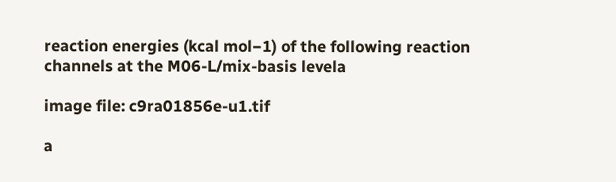reaction energies (kcal mol−1) of the following reaction channels at the M06-L/mix-basis levela

image file: c9ra01856e-u1.tif

a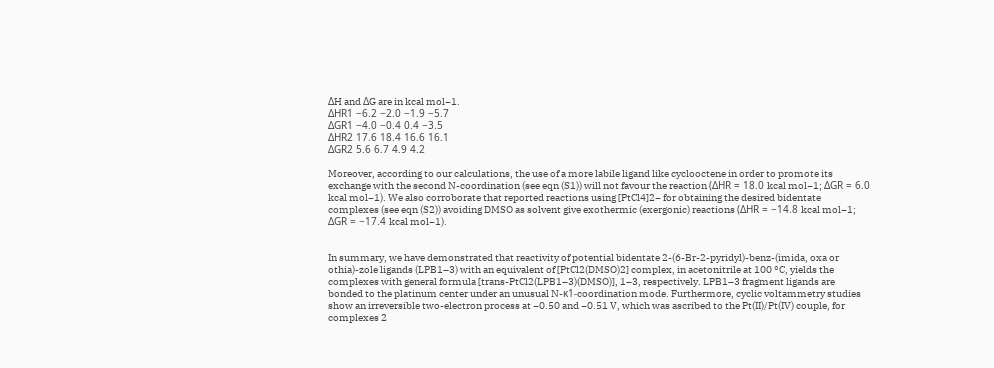ΔH and ΔG are in kcal mol−1.
ΔHR1 −6.2 −2.0 −1.9 −5.7
ΔGR1 −4.0 −0.4 0.4 −3.5
ΔHR2 17.6 18.4 16.6 16.1
ΔGR2 5.6 6.7 4.9 4.2

Moreover, according to our calculations, the use of a more labile ligand like cyclooctene in order to promote its exchange with the second N-coordination (see eqn (S1)) will not favour the reaction (ΔHR = 18.0 kcal mol−1; ΔGR = 6.0 kcal mol−1). We also corroborate that reported reactions using [PtCl4]2− for obtaining the desired bidentate complexes (see eqn (S2)) avoiding DMSO as solvent give exothermic (exergonic) reactions (ΔHR = −14.8 kcal mol−1; ΔGR = −17.4 kcal mol−1).


In summary, we have demonstrated that reactivity of potential bidentate 2-(6-Br-2-pyridyl)-benz-(imida, oxa or othia)-zole ligands (LPB1–3) with an equivalent of [PtCl2(DMSO)2] complex, in acetonitrile at 100 °C, yields the complexes with general formula [trans-PtCl2(LPB1–3)(DMSO)], 1–3, respectively. LPB1–3 fragment ligands are bonded to the platinum center under an unusual N-κ1-coordination mode. Furthermore, cyclic voltammetry studies show an irreversible two-electron process at −0.50 and −0.51 V, which was ascribed to the Pt(II)/Pt(IV) couple, for complexes 2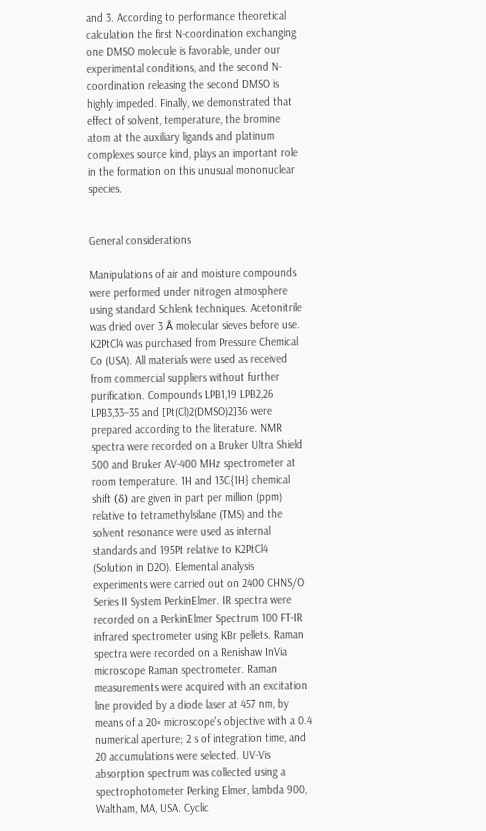and 3. According to performance theoretical calculation the first N-coordination exchanging one DMSO molecule is favorable, under our experimental conditions, and the second N-coordination releasing the second DMSO is highly impeded. Finally, we demonstrated that effect of solvent, temperature, the bromine atom at the auxiliary ligands and platinum complexes source kind, plays an important role in the formation on this unusual mononuclear species.


General considerations

Manipulations of air and moisture compounds were performed under nitrogen atmosphere using standard Schlenk techniques. Acetonitrile was dried over 3 Å molecular sieves before use. K2PtCl4 was purchased from Pressure Chemical Co (USA). All materials were used as received from commercial suppliers without further purification. Compounds LPB1,19 LPB2,26 LPB3,33–35 and [Pt(Cl)2(DMSO)2]36 were prepared according to the literature. NMR spectra were recorded on a Bruker Ultra Shield 500 and Bruker AV-400 MHz spectrometer at room temperature. 1H and 13C{1H} chemical shift (δ) are given in part per million (ppm) relative to tetramethylsilane (TMS) and the solvent resonance were used as internal standards and 195Pt relative to K2PtCl4 (Solution in D2O). Elemental analysis experiments were carried out on 2400 CHNS/O Series II System PerkinElmer. IR spectra were recorded on a PerkinElmer Spectrum 100 FT-IR infrared spectrometer using KBr pellets. Raman spectra were recorded on a Renishaw InVia microscope Raman spectrometer. Raman measurements were acquired with an excitation line provided by a diode laser at 457 nm, by means of a 20× microscope's objective with a 0.4 numerical aperture; 2 s of integration time, and 20 accumulations were selected. UV-Vis absorption spectrum was collected using a spectrophotometer Perking Elmer, lambda 900, Waltham, MA, USA. Cyclic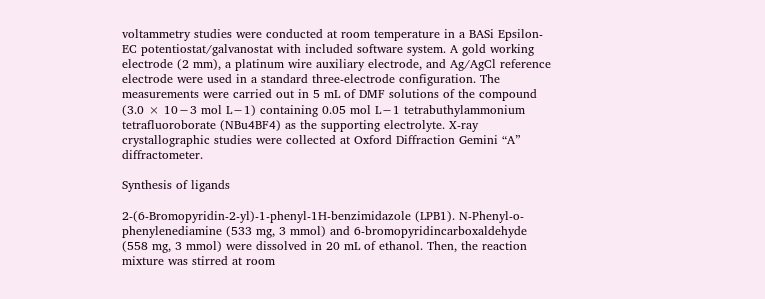voltammetry studies were conducted at room temperature in a BASi Epsilon-EC potentiostat/galvanostat with included software system. A gold working electrode (2 mm), a platinum wire auxiliary electrode, and Ag/AgCl reference electrode were used in a standard three-electrode configuration. The measurements were carried out in 5 mL of DMF solutions of the compound (3.0 × 10−3 mol L−1) containing 0.05 mol L−1 tetrabuthylammonium tetrafluoroborate (NBu4BF4) as the supporting electrolyte. X-ray crystallographic studies were collected at Oxford Diffraction Gemini “A” diffractometer.

Synthesis of ligands

2-(6-Bromopyridin-2-yl)-1-phenyl-1H-benzimidazole (LPB1). N-Phenyl-o-phenylenediamine (533 mg, 3 mmol) and 6-bromopyridincarboxaldehyde (558 mg, 3 mmol) were dissolved in 20 mL of ethanol. Then, the reaction mixture was stirred at room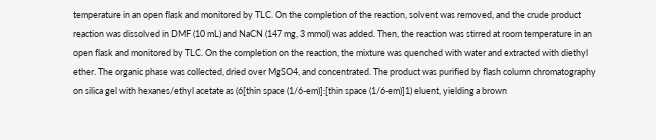temperature in an open flask and monitored by TLC. On the completion of the reaction, solvent was removed, and the crude product reaction was dissolved in DMF (10 mL) and NaCN (147 mg, 3 mmol) was added. Then, the reaction was stirred at room temperature in an open flask and monitored by TLC. On the completion on the reaction, the mixture was quenched with water and extracted with diethyl ether. The organic phase was collected, dried over MgSO4, and concentrated. The product was purified by flash column chromatography on silica gel with hexanes/ethyl acetate as (6[thin space (1/6-em)]:[thin space (1/6-em)]1) eluent, yielding a brown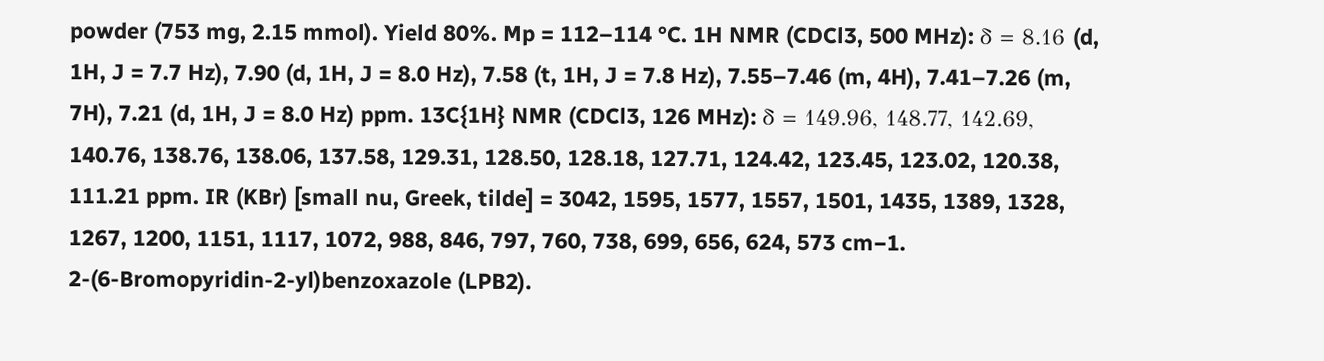powder (753 mg, 2.15 mmol). Yield 80%. Mp = 112–114 °C. 1H NMR (CDCl3, 500 MHz): δ = 8.16 (d, 1H, J = 7.7 Hz), 7.90 (d, 1H, J = 8.0 Hz), 7.58 (t, 1H, J = 7.8 Hz), 7.55–7.46 (m, 4H), 7.41–7.26 (m, 7H), 7.21 (d, 1H, J = 8.0 Hz) ppm. 13C{1H} NMR (CDCl3, 126 MHz): δ = 149.96, 148.77, 142.69, 140.76, 138.76, 138.06, 137.58, 129.31, 128.50, 128.18, 127.71, 124.42, 123.45, 123.02, 120.38, 111.21 ppm. IR (KBr) [small nu, Greek, tilde] = 3042, 1595, 1577, 1557, 1501, 1435, 1389, 1328, 1267, 1200, 1151, 1117, 1072, 988, 846, 797, 760, 738, 699, 656, 624, 573 cm−1.
2-(6-Bromopyridin-2-yl)benzoxazole (LPB2).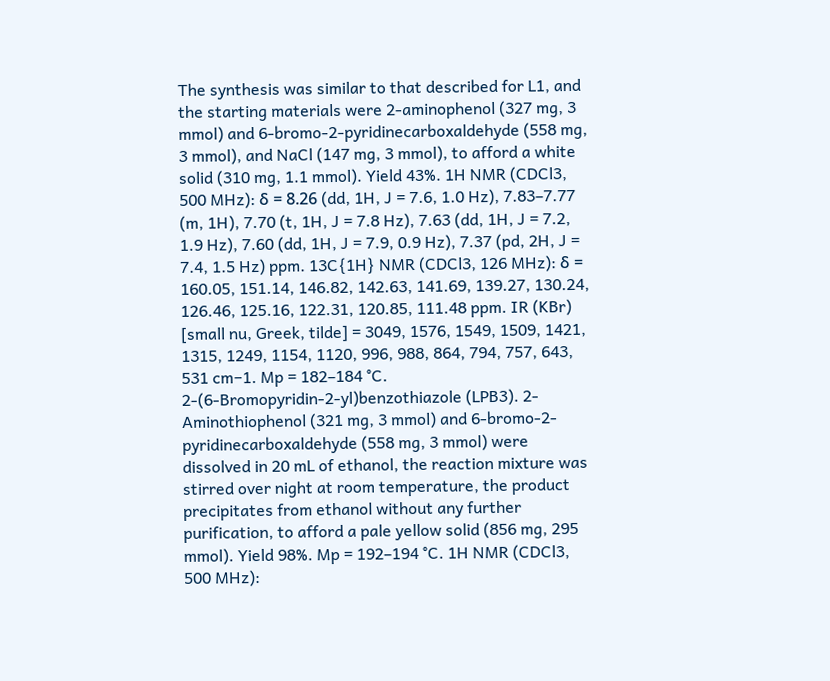The synthesis was similar to that described for L1, and the starting materials were 2-aminophenol (327 mg, 3 mmol) and 6-bromo-2-pyridinecarboxaldehyde (558 mg, 3 mmol), and NaCl (147 mg, 3 mmol), to afford a white solid (310 mg, 1.1 mmol). Yield 43%. 1H NMR (CDCl3, 500 MHz): δ = 8.26 (dd, 1H, J = 7.6, 1.0 Hz), 7.83–7.77 (m, 1H), 7.70 (t, 1H, J = 7.8 Hz), 7.63 (dd, 1H, J = 7.2, 1.9 Hz), 7.60 (dd, 1H, J = 7.9, 0.9 Hz), 7.37 (pd, 2H, J = 7.4, 1.5 Hz) ppm. 13C{1H} NMR (CDCl3, 126 MHz): δ = 160.05, 151.14, 146.82, 142.63, 141.69, 139.27, 130.24, 126.46, 125.16, 122.31, 120.85, 111.48 ppm. IR (KBr) [small nu, Greek, tilde] = 3049, 1576, 1549, 1509, 1421, 1315, 1249, 1154, 1120, 996, 988, 864, 794, 757, 643, 531 cm−1. Mp = 182–184 °C.
2-(6-Bromopyridin-2-yl)benzothiazole (LPB3). 2-Aminothiophenol (321 mg, 3 mmol) and 6-bromo-2-pyridinecarboxaldehyde (558 mg, 3 mmol) were dissolved in 20 mL of ethanol, the reaction mixture was stirred over night at room temperature, the product precipitates from ethanol without any further purification, to afford a pale yellow solid (856 mg, 295 mmol). Yield 98%. Mp = 192–194 °C. 1H NMR (CDCl3, 500 MHz):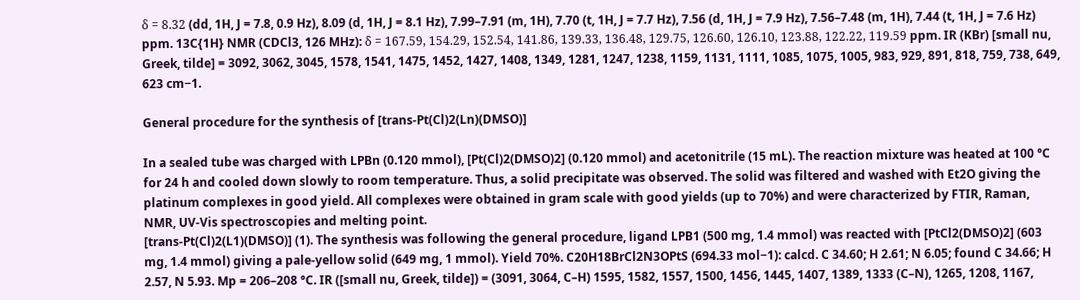δ = 8.32 (dd, 1H, J = 7.8, 0.9 Hz), 8.09 (d, 1H, J = 8.1 Hz), 7.99–7.91 (m, 1H), 7.70 (t, 1H, J = 7.7 Hz), 7.56 (d, 1H, J = 7.9 Hz), 7.56–7.48 (m, 1H), 7.44 (t, 1H, J = 7.6 Hz) ppm. 13C{1H} NMR (CDCl3, 126 MHz): δ = 167.59, 154.29, 152.54, 141.86, 139.33, 136.48, 129.75, 126.60, 126.10, 123.88, 122.22, 119.59 ppm. IR (KBr) [small nu, Greek, tilde] = 3092, 3062, 3045, 1578, 1541, 1475, 1452, 1427, 1408, 1349, 1281, 1247, 1238, 1159, 1131, 1111, 1085, 1075, 1005, 983, 929, 891, 818, 759, 738, 649, 623 cm−1.

General procedure for the synthesis of [trans-Pt(Cl)2(Ln)(DMSO)]

In a sealed tube was charged with LPBn (0.120 mmol), [Pt(Cl)2(DMSO)2] (0.120 mmol) and acetonitrile (15 mL). The reaction mixture was heated at 100 °C for 24 h and cooled down slowly to room temperature. Thus, a solid precipitate was observed. The solid was filtered and washed with Et2O giving the platinum complexes in good yield. All complexes were obtained in gram scale with good yields (up to 70%) and were characterized by FTIR, Raman, NMR, UV-Vis spectroscopies and melting point.
[trans-Pt(Cl)2(L1)(DMSO)] (1). The synthesis was following the general procedure, ligand LPB1 (500 mg, 1.4 mmol) was reacted with [PtCl2(DMSO)2] (603 mg, 1.4 mmol) giving a pale-yellow solid (649 mg, 1 mmol). Yield 70%. C20H18BrCl2N3OPtS (694.33 mol−1): calcd. C 34.60; H 2.61; N 6.05; found C 34.66; H 2.57, N 5.93. Mp = 206–208 °C. IR ([small nu, Greek, tilde]) = (3091, 3064, C–H) 1595, 1582, 1557, 1500, 1456, 1445, 1407, 1389, 1333 (C–N), 1265, 1208, 1167,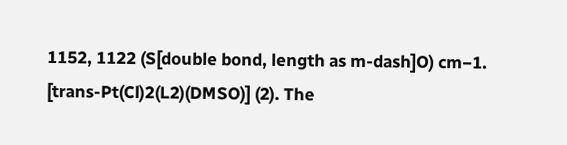1152, 1122 (S[double bond, length as m-dash]O) cm−1.
[trans-Pt(Cl)2(L2)(DMSO)] (2). The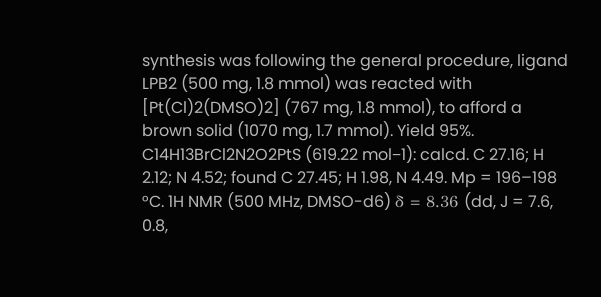synthesis was following the general procedure, ligand LPB2 (500 mg, 1.8 mmol) was reacted with [Pt(Cl)2(DMSO)2] (767 mg, 1.8 mmol), to afford a brown solid (1070 mg, 1.7 mmol). Yield 95%. C14H13BrCl2N2O2PtS (619.22 mol−1): calcd. C 27.16; H 2.12; N 4.52; found C 27.45; H 1.98, N 4.49. Mp = 196–198 °C. 1H NMR (500 MHz, DMSO-d6) δ = 8.36 (dd, J = 7.6, 0.8,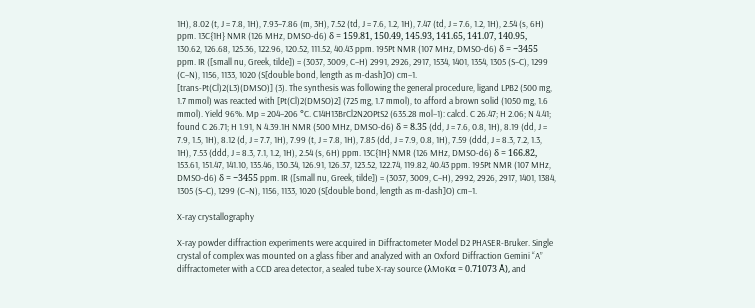1H), 8.02 (t, J = 7.8, 1H), 7.93–7.86 (m, 3H), 7.52 (td, J = 7.6, 1.2, 1H), 7.47 (td, J = 7.6, 1.2, 1H), 2.54 (s, 6H) ppm. 13C{1H} NMR (126 MHz, DMSO-d6) δ = 159.81, 150.49, 145.93, 141.65, 141.07, 140.95, 130.62, 126.68, 125.36, 122.96, 120.52, 111.52, 40.43 ppm. 195Pt NMR (107 MHz, DMSO-d6) δ = −3455 ppm. IR ([small nu, Greek, tilde]) = (3037, 3009, C–H) 2991, 2926, 2917, 1534, 1401, 1354, 1305 (S–C), 1299 (C–N), 1156, 1133, 1020 (S[double bond, length as m-dash]O) cm−1.
[trans-Pt(Cl)2(L3)(DMSO)] (3). The synthesis was following the general procedure, ligand LPB2 (500 mg, 1.7 mmol) was reacted with [Pt(Cl)2(DMSO)2] (725 mg, 1.7 mmol), to afford a brown solid (1050 mg, 1.6 mmol). Yield 96%. Mp = 204–206 °C. C14H13BrCl2N2OPtS2 (635.28 mol−1): calcd. C 26.47; H 2.06; N 4.41; found C 26.71; H 1.91, N 4.39.1H NMR (500 MHz, DMSO-d6) δ = 8.35 (dd, J = 7.6, 0.8, 1H), 8.19 (dd, J = 7.9, 1.5, 1H), 8.12 (d, J = 7.7, 1H), 7.99 (t, J = 7.8, 1H), 7.85 (dd, J = 7.9, 0.8, 1H), 7.59 (ddd, J = 8.3, 7.2, 1.3, 1H), 7.53 (ddd, J = 8.3, 7.1, 1.2, 1H), 2.54 (s, 6H) ppm. 13C{1H} NMR (126 MHz, DMSO-d6) δ = 166.82, 153.61, 151.47, 141.10, 135.46, 130.34, 126.91, 126.37, 123.52, 122.74, 119.82, 40.43 ppm. 195Pt NMR (107 MHz, DMSO-d6) δ = −3455 ppm. IR ([small nu, Greek, tilde]) = (3037, 3009, C–H), 2992, 2926, 2917, 1401, 1384, 1305 (S–C), 1299 (C–N), 1156, 1133, 1020 (S[double bond, length as m-dash]O) cm−1.

X-ray crystallography

X-ray powder diffraction experiments were acquired in Diffractometer Model D2 PHASER-Bruker. Single crystal of complex was mounted on a glass fiber and analyzed with an Oxford Diffraction Gemini “A” diffractometer with a CCD area detector, a sealed tube X-ray source (λMoKα = 0.71073 Å), and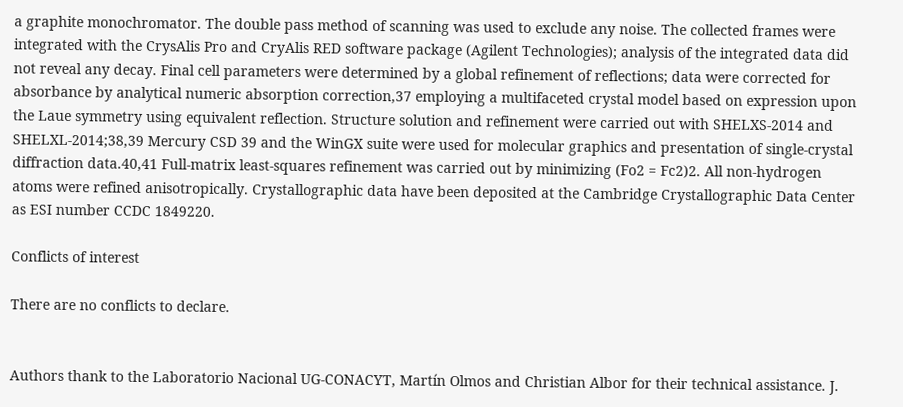a graphite monochromator. The double pass method of scanning was used to exclude any noise. The collected frames were integrated with the CrysAlis Pro and CryAlis RED software package (Agilent Technologies); analysis of the integrated data did not reveal any decay. Final cell parameters were determined by a global refinement of reflections; data were corrected for absorbance by analytical numeric absorption correction,37 employing a multifaceted crystal model based on expression upon the Laue symmetry using equivalent reflection. Structure solution and refinement were carried out with SHELXS-2014 and SHELXL-2014;38,39 Mercury CSD 39 and the WinGX suite were used for molecular graphics and presentation of single-crystal diffraction data.40,41 Full-matrix least-squares refinement was carried out by minimizing (Fo2 = Fc2)2. All non-hydrogen atoms were refined anisotropically. Crystallographic data have been deposited at the Cambridge Crystallographic Data Center as ESI number CCDC 1849220.

Conflicts of interest

There are no conflicts to declare.


Authors thank to the Laboratorio Nacional UG-CONACYT, Martín Olmos and Christian Albor for their technical assistance. J.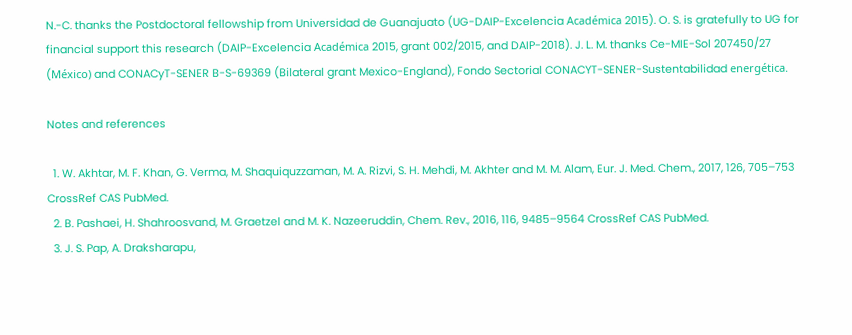N.-C. thanks the Postdoctoral fellowship from Universidad de Guanajuato (UG-DAIP-Excelencia Académica 2015). O. S. is gratefully to UG for financial support this research (DAIP-Excelencia Académica 2015, grant 002/2015, and DAIP-2018). J. L. M. thanks Ce-MIE-Sol 207450/27 (México) and CONACyT-SENER B-S-69369 (Bilateral grant Mexico-England), Fondo Sectorial CONACYT-SENER-Sustentabilidad energética.

Notes and references

  1. W. Akhtar, M. F. Khan, G. Verma, M. Shaquiquzzaman, M. A. Rizvi, S. H. Mehdi, M. Akhter and M. M. Alam, Eur. J. Med. Chem., 2017, 126, 705–753 CrossRef CAS PubMed.
  2. B. Pashaei, H. Shahroosvand, M. Graetzel and M. K. Nazeeruddin, Chem. Rev., 2016, 116, 9485–9564 CrossRef CAS PubMed.
  3. J. S. Pap, A. Draksharapu,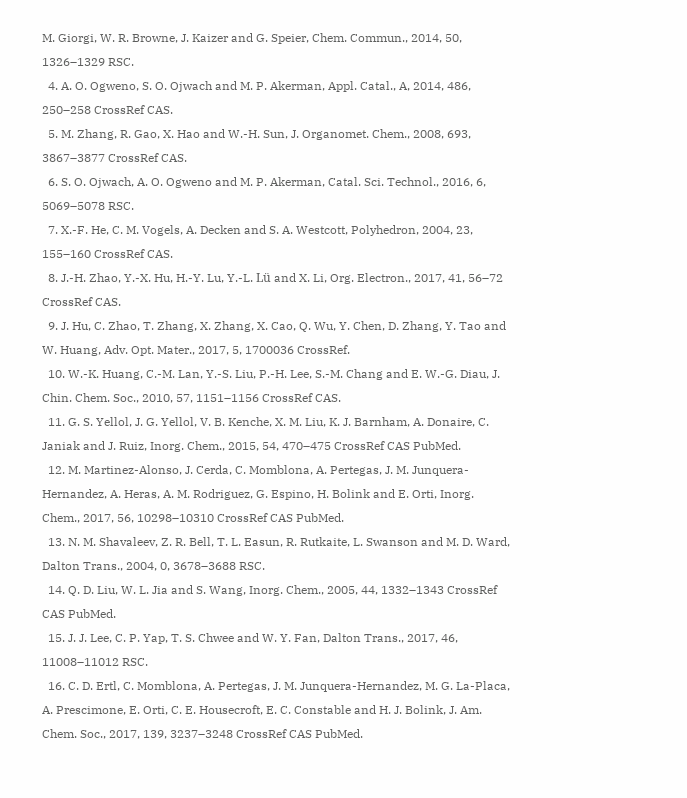M. Giorgi, W. R. Browne, J. Kaizer and G. Speier, Chem. Commun., 2014, 50, 1326–1329 RSC.
  4. A. O. Ogweno, S. O. Ojwach and M. P. Akerman, Appl. Catal., A, 2014, 486, 250–258 CrossRef CAS.
  5. M. Zhang, R. Gao, X. Hao and W.-H. Sun, J. Organomet. Chem., 2008, 693, 3867–3877 CrossRef CAS.
  6. S. O. Ojwach, A. O. Ogweno and M. P. Akerman, Catal. Sci. Technol., 2016, 6, 5069–5078 RSC.
  7. X.-F. He, C. M. Vogels, A. Decken and S. A. Westcott, Polyhedron, 2004, 23, 155–160 CrossRef CAS.
  8. J.-H. Zhao, Y.-X. Hu, H.-Y. Lu, Y.-L. Lü and X. Li, Org. Electron., 2017, 41, 56–72 CrossRef CAS.
  9. J. Hu, C. Zhao, T. Zhang, X. Zhang, X. Cao, Q. Wu, Y. Chen, D. Zhang, Y. Tao and W. Huang, Adv. Opt. Mater., 2017, 5, 1700036 CrossRef.
  10. W.-K. Huang, C.-M. Lan, Y.-S. Liu, P.-H. Lee, S.-M. Chang and E. W.-G. Diau, J. Chin. Chem. Soc., 2010, 57, 1151–1156 CrossRef CAS.
  11. G. S. Yellol, J. G. Yellol, V. B. Kenche, X. M. Liu, K. J. Barnham, A. Donaire, C. Janiak and J. Ruiz, Inorg. Chem., 2015, 54, 470–475 CrossRef CAS PubMed.
  12. M. Martinez-Alonso, J. Cerda, C. Momblona, A. Pertegas, J. M. Junquera-Hernandez, A. Heras, A. M. Rodriguez, G. Espino, H. Bolink and E. Orti, Inorg. Chem., 2017, 56, 10298–10310 CrossRef CAS PubMed.
  13. N. M. Shavaleev, Z. R. Bell, T. L. Easun, R. Rutkaite, L. Swanson and M. D. Ward, Dalton Trans., 2004, 0, 3678–3688 RSC.
  14. Q. D. Liu, W. L. Jia and S. Wang, Inorg. Chem., 2005, 44, 1332–1343 CrossRef CAS PubMed.
  15. J. J. Lee, C. P. Yap, T. S. Chwee and W. Y. Fan, Dalton Trans., 2017, 46, 11008–11012 RSC.
  16. C. D. Ertl, C. Momblona, A. Pertegas, J. M. Junquera-Hernandez, M. G. La-Placa, A. Prescimone, E. Orti, C. E. Housecroft, E. C. Constable and H. J. Bolink, J. Am. Chem. Soc., 2017, 139, 3237–3248 CrossRef CAS PubMed.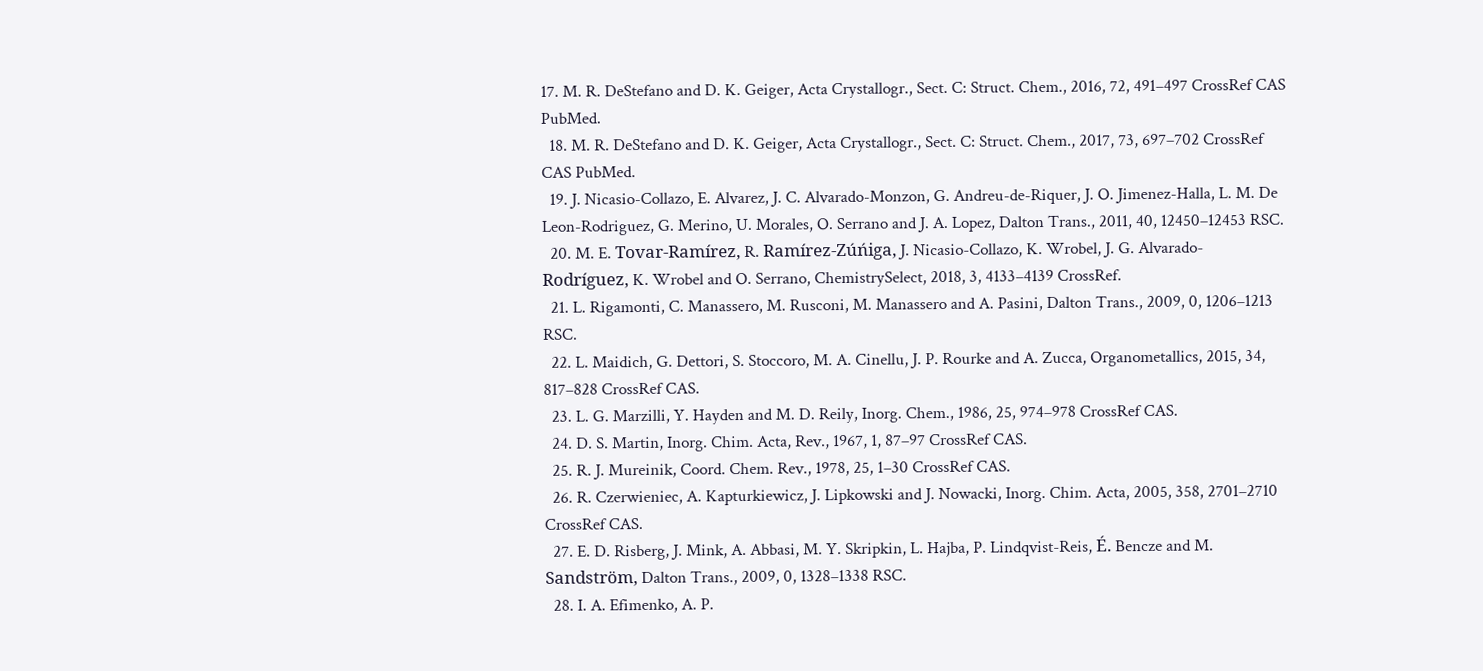17. M. R. DeStefano and D. K. Geiger, Acta Crystallogr., Sect. C: Struct. Chem., 2016, 72, 491–497 CrossRef CAS PubMed.
  18. M. R. DeStefano and D. K. Geiger, Acta Crystallogr., Sect. C: Struct. Chem., 2017, 73, 697–702 CrossRef CAS PubMed.
  19. J. Nicasio-Collazo, E. Alvarez, J. C. Alvarado-Monzon, G. Andreu-de-Riquer, J. O. Jimenez-Halla, L. M. De Leon-Rodriguez, G. Merino, U. Morales, O. Serrano and J. A. Lopez, Dalton Trans., 2011, 40, 12450–12453 RSC.
  20. M. E. Tovar-Ramírez, R. Ramírez-Zúńiga, J. Nicasio-Collazo, K. Wrobel, J. G. Alvarado-Rodríguez, K. Wrobel and O. Serrano, ChemistrySelect, 2018, 3, 4133–4139 CrossRef.
  21. L. Rigamonti, C. Manassero, M. Rusconi, M. Manassero and A. Pasini, Dalton Trans., 2009, 0, 1206–1213 RSC.
  22. L. Maidich, G. Dettori, S. Stoccoro, M. A. Cinellu, J. P. Rourke and A. Zucca, Organometallics, 2015, 34, 817–828 CrossRef CAS.
  23. L. G. Marzilli, Y. Hayden and M. D. Reily, Inorg. Chem., 1986, 25, 974–978 CrossRef CAS.
  24. D. S. Martin, Inorg. Chim. Acta, Rev., 1967, 1, 87–97 CrossRef CAS.
  25. R. J. Mureinik, Coord. Chem. Rev., 1978, 25, 1–30 CrossRef CAS.
  26. R. Czerwieniec, A. Kapturkiewicz, J. Lipkowski and J. Nowacki, Inorg. Chim. Acta, 2005, 358, 2701–2710 CrossRef CAS.
  27. E. D. Risberg, J. Mink, A. Abbasi, M. Y. Skripkin, L. Hajba, P. Lindqvist-Reis, É. Bencze and M. Sandström, Dalton Trans., 2009, 0, 1328–1338 RSC.
  28. I. A. Efimenko, A. P.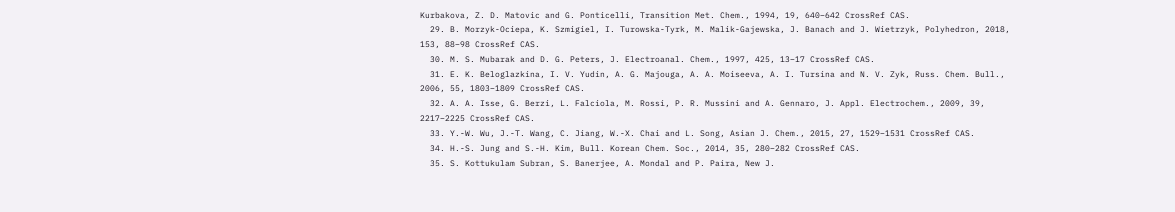Kurbakova, Z. D. Matovic and G. Ponticelli, Transition Met. Chem., 1994, 19, 640–642 CrossRef CAS.
  29. B. Morzyk-Ociepa, K. Szmigiel, I. Turowska-Tyrk, M. Malik-Gajewska, J. Banach and J. Wietrzyk, Polyhedron, 2018, 153, 88–98 CrossRef CAS.
  30. M. S. Mubarak and D. G. Peters, J. Electroanal. Chem., 1997, 425, 13–17 CrossRef CAS.
  31. E. K. Beloglazkina, I. V. Yudin, A. G. Majouga, A. A. Moiseeva, A. I. Tursina and N. V. Zyk, Russ. Chem. Bull., 2006, 55, 1803–1809 CrossRef CAS.
  32. A. A. Isse, G. Berzi, L. Falciola, M. Rossi, P. R. Mussini and A. Gennaro, J. Appl. Electrochem., 2009, 39, 2217–2225 CrossRef CAS.
  33. Y.-W. Wu, J.-T. Wang, C. Jiang, W.-X. Chai and L. Song, Asian J. Chem., 2015, 27, 1529–1531 CrossRef CAS.
  34. H.-S. Jung and S.-H. Kim, Bull. Korean Chem. Soc., 2014, 35, 280–282 CrossRef CAS.
  35. S. Kottukulam Subran, S. Banerjee, A. Mondal and P. Paira, New J.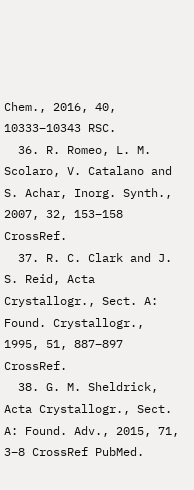Chem., 2016, 40, 10333–10343 RSC.
  36. R. Romeo, L. M. Scolaro, V. Catalano and S. Achar, Inorg. Synth., 2007, 32, 153–158 CrossRef.
  37. R. C. Clark and J. S. Reid, Acta Crystallogr., Sect. A: Found. Crystallogr., 1995, 51, 887–897 CrossRef.
  38. G. M. Sheldrick, Acta Crystallogr., Sect. A: Found. Adv., 2015, 71, 3–8 CrossRef PubMed.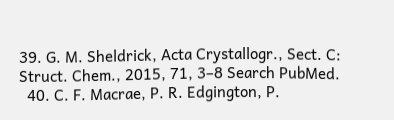39. G. M. Sheldrick, Acta Crystallogr., Sect. C: Struct. Chem., 2015, 71, 3–8 Search PubMed.
  40. C. F. Macrae, P. R. Edgington, P.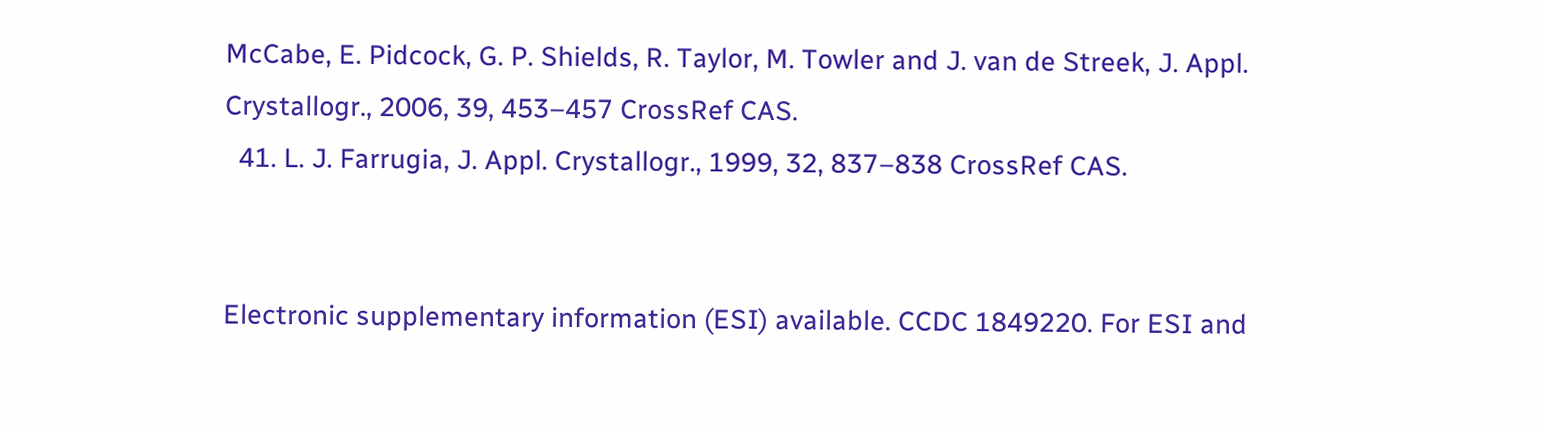McCabe, E. Pidcock, G. P. Shields, R. Taylor, M. Towler and J. van de Streek, J. Appl. Crystallogr., 2006, 39, 453–457 CrossRef CAS.
  41. L. J. Farrugia, J. Appl. Crystallogr., 1999, 32, 837–838 CrossRef CAS.


Electronic supplementary information (ESI) available. CCDC 1849220. For ESI and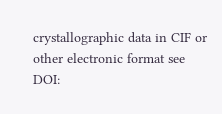crystallographic data in CIF or other electronic format see DOI: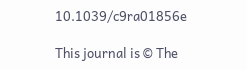10.1039/c9ra01856e

This journal is © The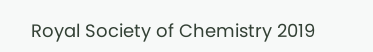Royal Society of Chemistry 2019